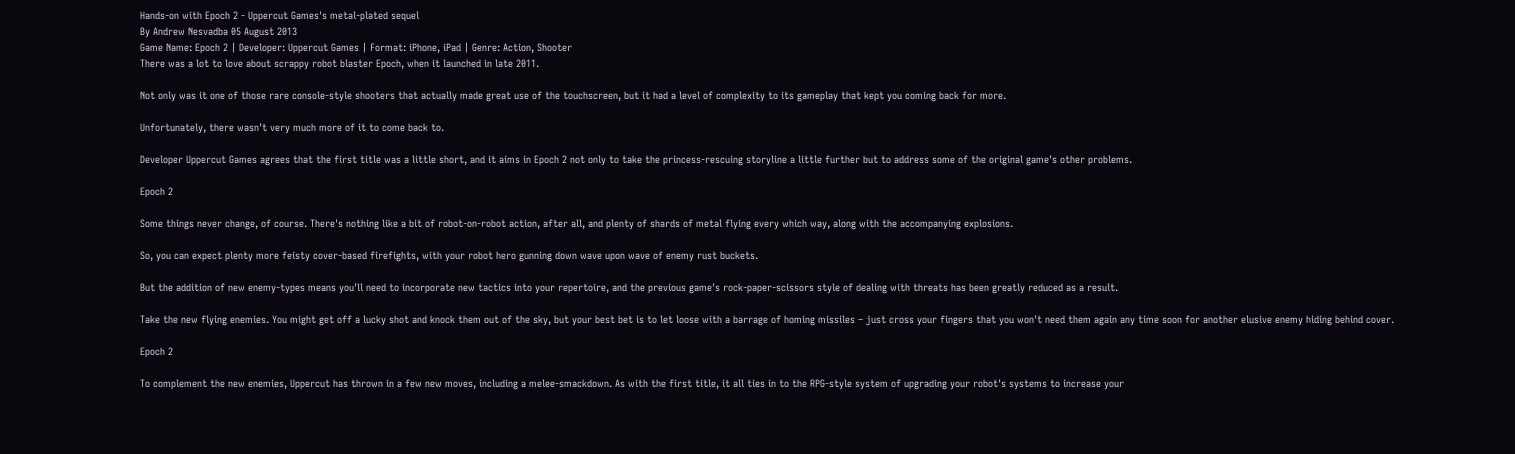Hands-on with Epoch 2 - Uppercut Games's metal-plated sequel
By Andrew Nesvadba 05 August 2013
Game Name: Epoch 2 | Developer: Uppercut Games | Format: iPhone, iPad | Genre: Action, Shooter
There was a lot to love about scrappy robot blaster Epoch, when it launched in late 2011.

Not only was it one of those rare console-style shooters that actually made great use of the touchscreen, but it had a level of complexity to its gameplay that kept you coming back for more.

Unfortunately, there wasn't very much more of it to come back to.

Developer Uppercut Games agrees that the first title was a little short, and it aims in Epoch 2 not only to take the princess-rescuing storyline a little further but to address some of the original game's other problems.

Epoch 2

Some things never change, of course. There's nothing like a bit of robot-on-robot action, after all, and plenty of shards of metal flying every which way, along with the accompanying explosions.

So, you can expect plenty more feisty cover-based firefights, with your robot hero gunning down wave upon wave of enemy rust buckets.

But the addition of new enemy-types means you'll need to incorporate new tactics into your repertoire, and the previous game's rock-paper-scissors style of dealing with threats has been greatly reduced as a result.

Take the new flying enemies. You might get off a lucky shot and knock them out of the sky, but your best bet is to let loose with a barrage of homing missiles – just cross your fingers that you won't need them again any time soon for another elusive enemy hiding behind cover.

Epoch 2

To complement the new enemies, Uppercut has thrown in a few new moves, including a melee-smackdown. As with the first title, it all ties in to the RPG-style system of upgrading your robot's systems to increase your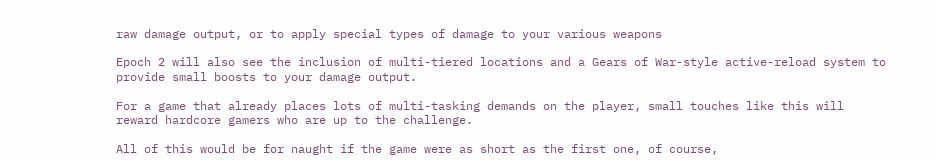raw damage output, or to apply special types of damage to your various weapons

Epoch 2 will also see the inclusion of multi-tiered locations and a Gears of War-style active-reload system to provide small boosts to your damage output.

For a game that already places lots of multi-tasking demands on the player, small touches like this will reward hardcore gamers who are up to the challenge.

All of this would be for naught if the game were as short as the first one, of course,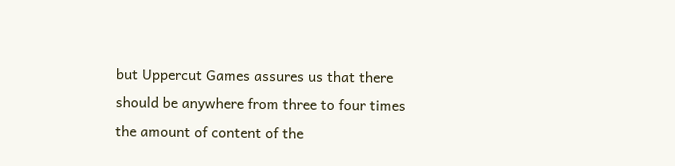but Uppercut Games assures us that there should be anywhere from three to four times the amount of content of the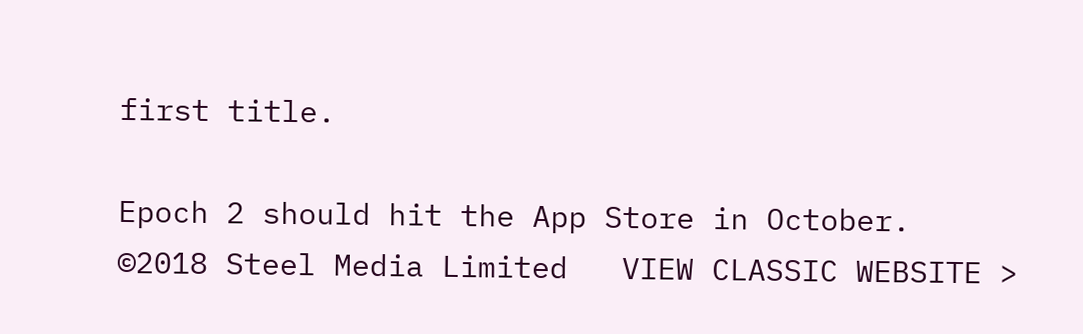first title.

Epoch 2 should hit the App Store in October.
©2018 Steel Media Limited   VIEW CLASSIC WEBSITE >